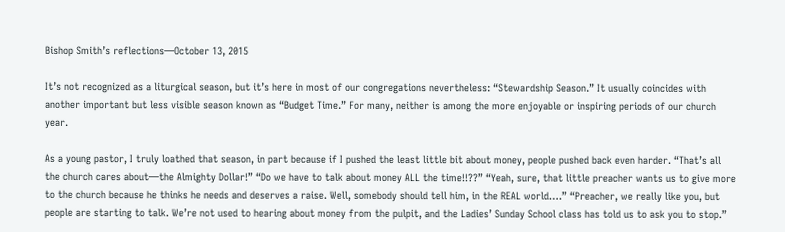Bishop Smith’s reflections—October 13, 2015

It’s not recognized as a liturgical season, but it’s here in most of our congregations nevertheless: “Stewardship Season.” It usually coincides with another important but less visible season known as “Budget Time.” For many, neither is among the more enjoyable or inspiring periods of our church year.

As a young pastor, I truly loathed that season, in part because if I pushed the least little bit about money, people pushed back even harder. “That’s all the church cares about—the Almighty Dollar!” “Do we have to talk about money ALL the time!!??” “Yeah, sure, that little preacher wants us to give more to the church because he thinks he needs and deserves a raise. Well, somebody should tell him, in the REAL world….” “Preacher, we really like you, but people are starting to talk. We’re not used to hearing about money from the pulpit, and the Ladies’ Sunday School class has told us to ask you to stop.”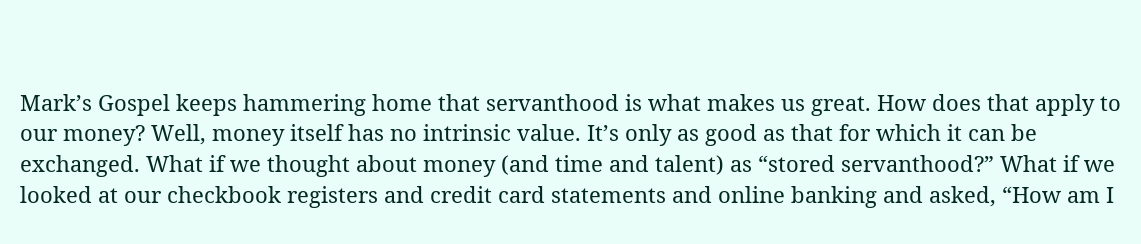Mark’s Gospel keeps hammering home that servanthood is what makes us great. How does that apply to our money? Well, money itself has no intrinsic value. It’s only as good as that for which it can be exchanged. What if we thought about money (and time and talent) as “stored servanthood?” What if we looked at our checkbook registers and credit card statements and online banking and asked, “How am I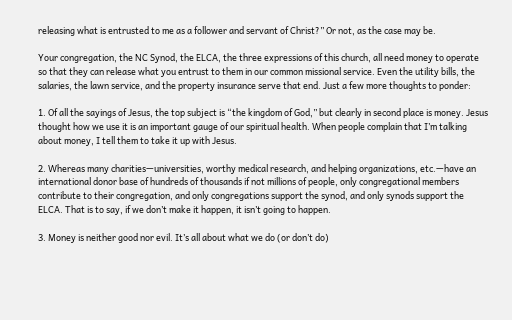releasing what is entrusted to me as a follower and servant of Christ?” Or not, as the case may be.

Your congregation, the NC Synod, the ELCA, the three expressions of this church, all need money to operate so that they can release what you entrust to them in our common missional service. Even the utility bills, the salaries, the lawn service, and the property insurance serve that end. Just a few more thoughts to ponder:

1. Of all the sayings of Jesus, the top subject is “the kingdom of God,” but clearly in second place is money. Jesus thought how we use it is an important gauge of our spiritual health. When people complain that I’m talking about money, I tell them to take it up with Jesus.

2. Whereas many charities—universities, worthy medical research, and helping organizations, etc.—have an international donor base of hundreds of thousands if not millions of people, only congregational members contribute to their congregation, and only congregations support the synod, and only synods support the ELCA. That is to say, if we don’t make it happen, it isn’t going to happen.

3. Money is neither good nor evil. It’s all about what we do (or don’t do)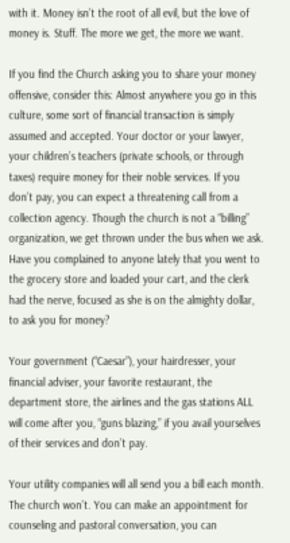with it. Money isn’t the root of all evil, but the love of money is. Stuff. The more we get, the more we want.

If you find the Church asking you to share your money offensive, consider this: Almost anywhere you go in this culture, some sort of financial transaction is simply assumed and accepted. Your doctor or your lawyer, your children’s teachers (private schools, or through taxes) require money for their noble services. If you don’t pay, you can expect a threatening call from a collection agency. Though the church is not a “billing” organization, we get thrown under the bus when we ask. Have you complained to anyone lately that you went to the grocery store and loaded your cart, and the clerk had the nerve, focused as she is on the almighty dollar, to ask you for money?

Your government (“Caesar”), your hairdresser, your financial adviser, your favorite restaurant, the department store, the airlines and the gas stations ALL will come after you, “guns blazing,” if you avail yourselves of their services and don’t pay.

Your utility companies will all send you a bill each month. The church won’t. You can make an appointment for counseling and pastoral conversation, you can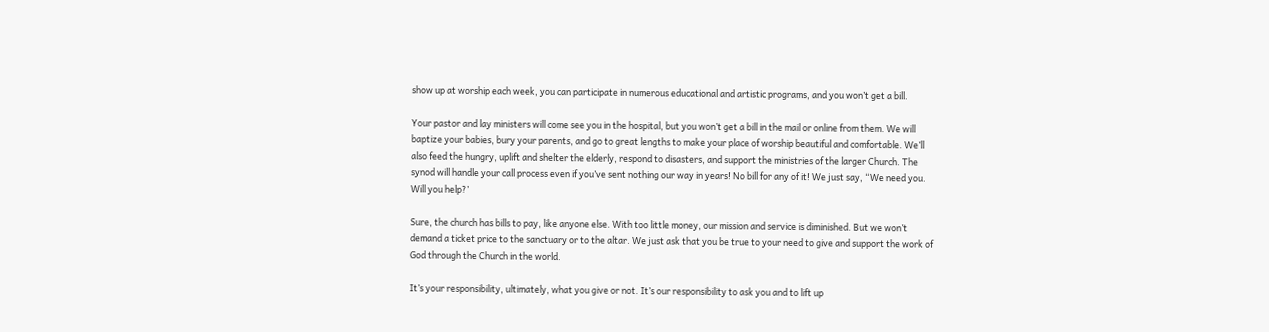show up at worship each week, you can participate in numerous educational and artistic programs, and you won’t get a bill.

Your pastor and lay ministers will come see you in the hospital, but you won’t get a bill in the mail or online from them. We will baptize your babies, bury your parents, and go to great lengths to make your place of worship beautiful and comfortable. We’ll also feed the hungry, uplift and shelter the elderly, respond to disasters, and support the ministries of the larger Church. The synod will handle your call process even if you’ve sent nothing our way in years! No bill for any of it! We just say, “We need you. Will you help?’

Sure, the church has bills to pay, like anyone else. With too little money, our mission and service is diminished. But we won’t demand a ticket price to the sanctuary or to the altar. We just ask that you be true to your need to give and support the work of God through the Church in the world.

It’s your responsibility, ultimately, what you give or not. It’s our responsibility to ask you and to lift up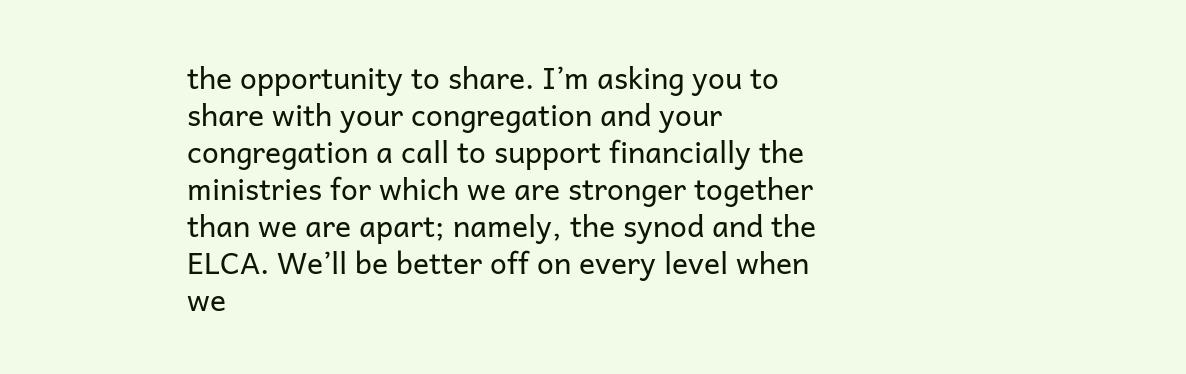the opportunity to share. I’m asking you to share with your congregation and your congregation a call to support financially the ministries for which we are stronger together than we are apart; namely, the synod and the ELCA. We’ll be better off on every level when we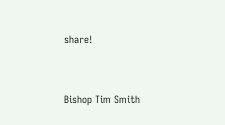share!


Bishop Tim Smith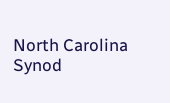North Carolina Synod